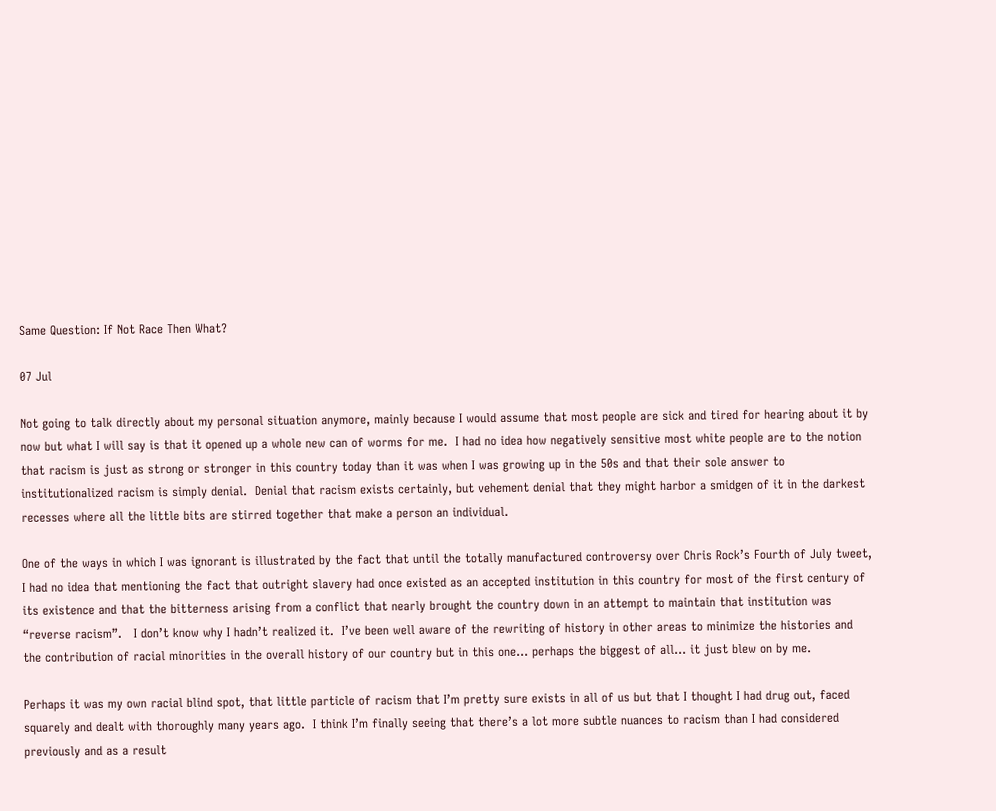Same Question: If Not Race Then What?

07 Jul

Not going to talk directly about my personal situation anymore, mainly because I would assume that most people are sick and tired for hearing about it by now but what I will say is that it opened up a whole new can of worms for me.  I had no idea how negatively sensitive most white people are to the notion that racism is just as strong or stronger in this country today than it was when I was growing up in the 50s and that their sole answer to institutionalized racism is simply denial.  Denial that racism exists certainly, but vehement denial that they might harbor a smidgen of it in the darkest recesses where all the little bits are stirred together that make a person an individual.

One of the ways in which I was ignorant is illustrated by the fact that until the totally manufactured controversy over Chris Rock’s Fourth of July tweet, I had no idea that mentioning the fact that outright slavery had once existed as an accepted institution in this country for most of the first century of its existence and that the bitterness arising from a conflict that nearly brought the country down in an attempt to maintain that institution was “reverse racism”.   I don’t know why I hadn’t realized it.  I’ve been well aware of the rewriting of history in other areas to minimize the histories and the contribution of racial minorities in the overall history of our country but in this one… perhaps the biggest of all… it just blew on by me.

Perhaps it was my own racial blind spot, that little particle of racism that I’m pretty sure exists in all of us but that I thought I had drug out, faced squarely and dealt with thoroughly many years ago.  I think I’m finally seeing that there’s a lot more subtle nuances to racism than I had considered previously and as a result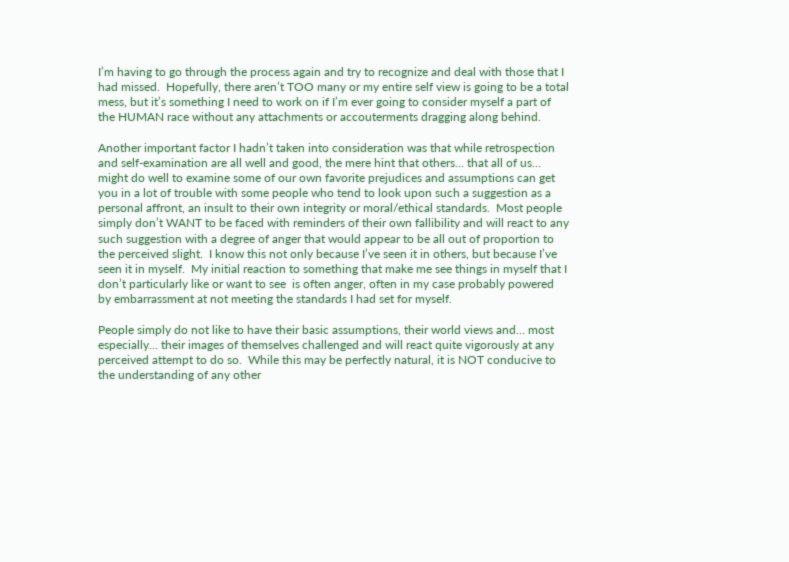I’m having to go through the process again and try to recognize and deal with those that I had missed.  Hopefully, there aren’t TOO many or my entire self view is going to be a total mess, but it’s something I need to work on if I’m ever going to consider myself a part of the HUMAN race without any attachments or accouterments dragging along behind.

Another important factor I hadn’t taken into consideration was that while retrospection and self-examination are all well and good, the mere hint that others… that all of us… might do well to examine some of our own favorite prejudices and assumptions can get you in a lot of trouble with some people who tend to look upon such a suggestion as a personal affront, an insult to their own integrity or moral/ethical standards.  Most people simply don’t WANT to be faced with reminders of their own fallibility and will react to any such suggestion with a degree of anger that would appear to be all out of proportion to the perceived slight.  I know this not only because I’ve seen it in others, but because I’ve seen it in myself.  My initial reaction to something that make me see things in myself that I don’t particularly like or want to see  is often anger, often in my case probably powered by embarrassment at not meeting the standards I had set for myself.

People simply do not like to have their basic assumptions, their world views and… most especially… their images of themselves challenged and will react quite vigorously at any perceived attempt to do so.  While this may be perfectly natural, it is NOT conducive to the understanding of any other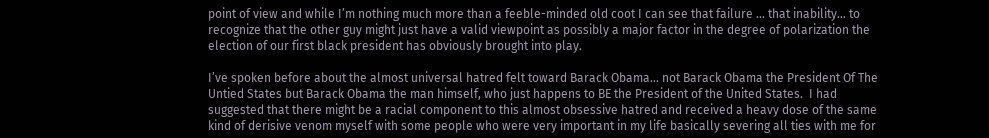point of view and while I’m nothing much more than a feeble-minded old coot I can see that failure … that inability… to recognize that the other guy might just have a valid viewpoint as possibly a major factor in the degree of polarization the election of our first black president has obviously brought into play.

I’ve spoken before about the almost universal hatred felt toward Barack Obama… not Barack Obama the President Of The Untied States but Barack Obama the man himself, who just happens to BE the President of the United States.  I had suggested that there might be a racial component to this almost obsessive hatred and received a heavy dose of the same kind of derisive venom myself with some people who were very important in my life basically severing all ties with me for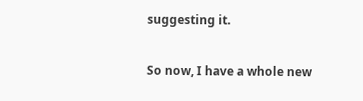suggesting it.

So now, I have a whole new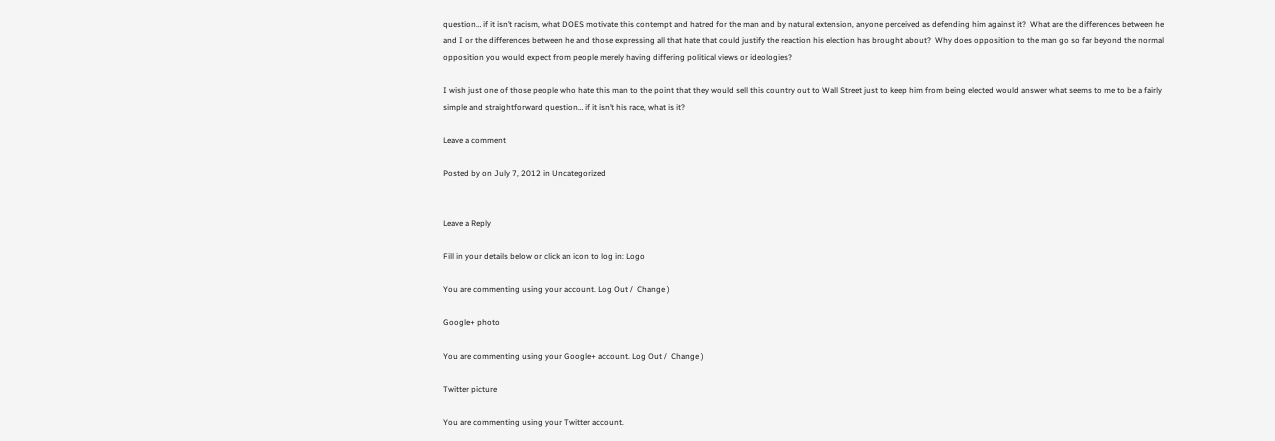question… if it isn’t racism, what DOES motivate this contempt and hatred for the man and by natural extension, anyone perceived as defending him against it?  What are the differences between he and I or the differences between he and those expressing all that hate that could justify the reaction his election has brought about?  Why does opposition to the man go so far beyond the normal opposition you would expect from people merely having differing political views or ideologies?

I wish just one of those people who hate this man to the point that they would sell this country out to Wall Street just to keep him from being elected would answer what seems to me to be a fairly simple and straightforward question… if it isn’t his race, what is it?

Leave a comment

Posted by on July 7, 2012 in Uncategorized


Leave a Reply

Fill in your details below or click an icon to log in: Logo

You are commenting using your account. Log Out /  Change )

Google+ photo

You are commenting using your Google+ account. Log Out /  Change )

Twitter picture

You are commenting using your Twitter account.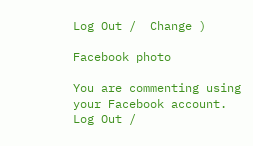Log Out /  Change )

Facebook photo

You are commenting using your Facebook account. Log Out /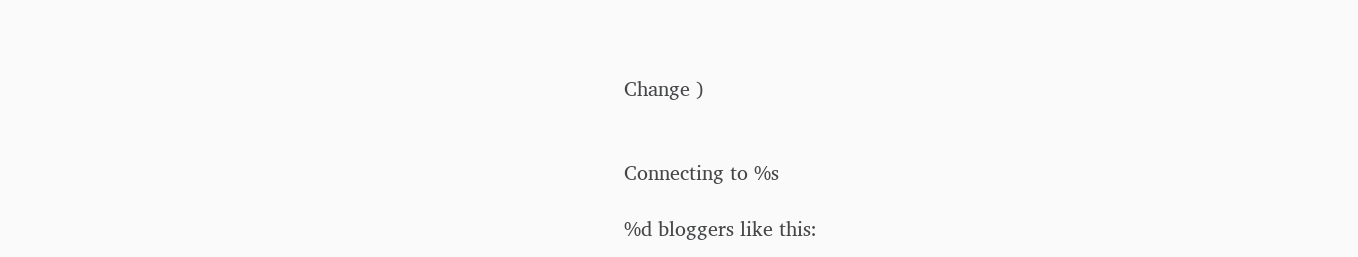Change )


Connecting to %s

%d bloggers like this: